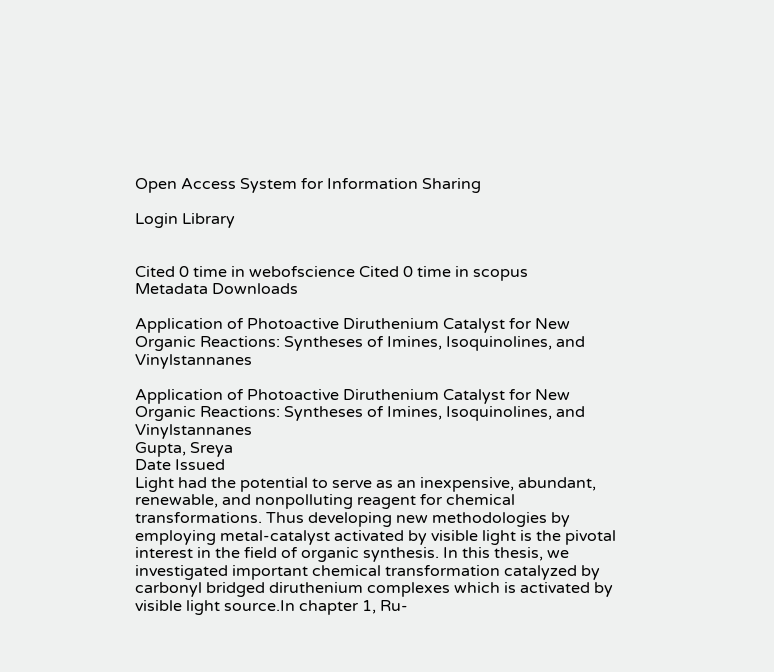Open Access System for Information Sharing

Login Library


Cited 0 time in webofscience Cited 0 time in scopus
Metadata Downloads

Application of Photoactive Diruthenium Catalyst for New Organic Reactions: Syntheses of Imines, Isoquinolines, and Vinylstannanes

Application of Photoactive Diruthenium Catalyst for New Organic Reactions: Syntheses of Imines, Isoquinolines, and Vinylstannanes
Gupta, Sreya
Date Issued
Light had the potential to serve as an inexpensive, abundant, renewable, and nonpolluting reagent for chemical transformations. Thus developing new methodologies by employing metal-catalyst activated by visible light is the pivotal interest in the field of organic synthesis. In this thesis, we investigated important chemical transformation catalyzed by carbonyl bridged diruthenium complexes which is activated by visible light source.In chapter 1, Ru-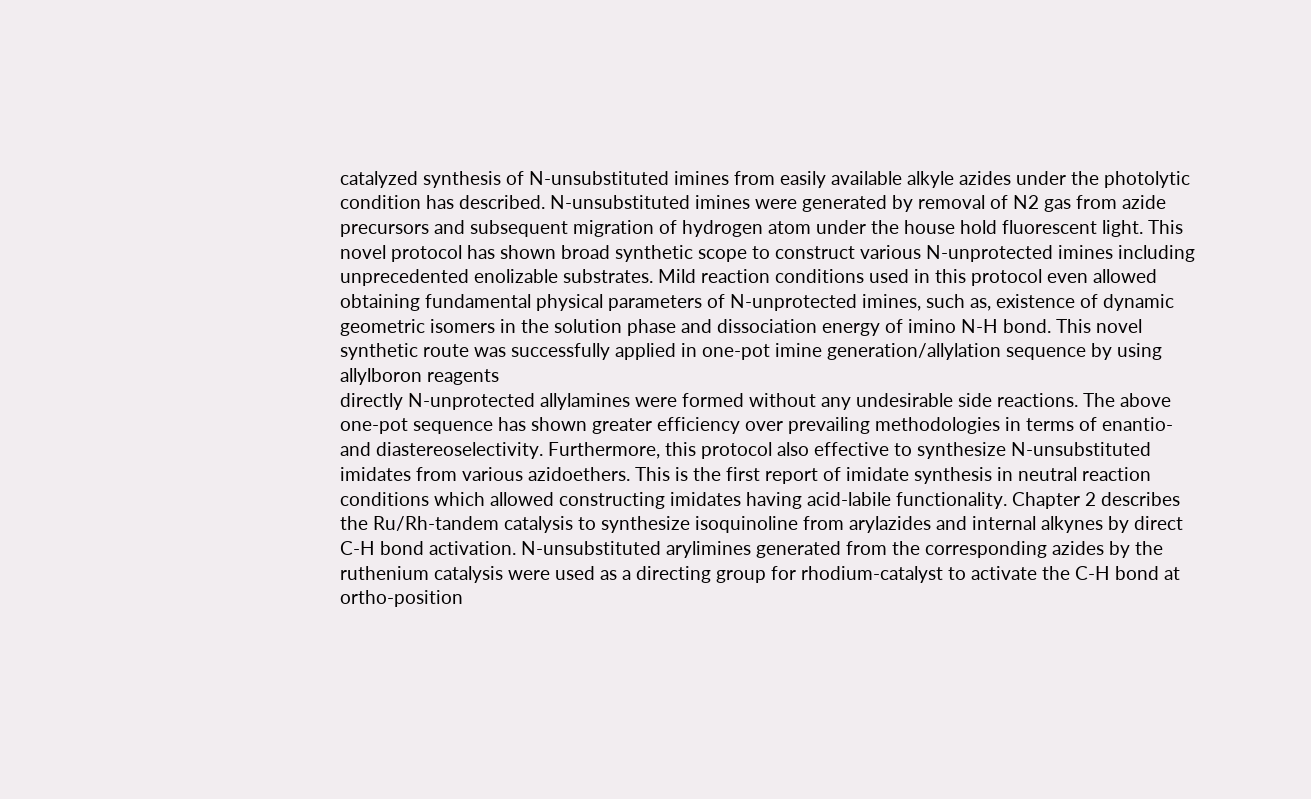catalyzed synthesis of N-unsubstituted imines from easily available alkyle azides under the photolytic condition has described. N-unsubstituted imines were generated by removal of N2 gas from azide precursors and subsequent migration of hydrogen atom under the house hold fluorescent light. This novel protocol has shown broad synthetic scope to construct various N-unprotected imines including unprecedented enolizable substrates. Mild reaction conditions used in this protocol even allowed obtaining fundamental physical parameters of N-unprotected imines, such as, existence of dynamic geometric isomers in the solution phase and dissociation energy of imino N-H bond. This novel synthetic route was successfully applied in one-pot imine generation/allylation sequence by using allylboron reagents
directly N-unprotected allylamines were formed without any undesirable side reactions. The above one-pot sequence has shown greater efficiency over prevailing methodologies in terms of enantio- and diastereoselectivity. Furthermore, this protocol also effective to synthesize N-unsubstituted imidates from various azidoethers. This is the first report of imidate synthesis in neutral reaction conditions which allowed constructing imidates having acid-labile functionality. Chapter 2 describes the Ru/Rh-tandem catalysis to synthesize isoquinoline from arylazides and internal alkynes by direct C-H bond activation. N-unsubstituted arylimines generated from the corresponding azides by the ruthenium catalysis were used as a directing group for rhodium-catalyst to activate the C-H bond at ortho-position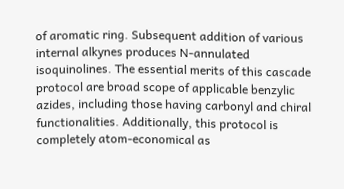of aromatic ring. Subsequent addition of various internal alkynes produces N-annulated isoquinolines. The essential merits of this cascade protocol are broad scope of applicable benzylic azides, including those having carbonyl and chiral functionalities. Additionally, this protocol is completely atom-economical as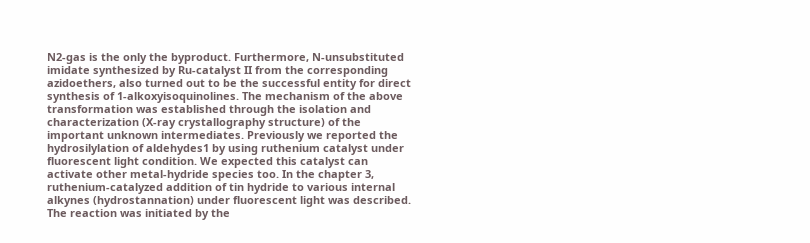N2-gas is the only the byproduct. Furthermore, N-unsubstituted imidate synthesized by Ru-catalyst II from the corresponding azidoethers, also turned out to be the successful entity for direct synthesis of 1-alkoxyisoquinolines. The mechanism of the above transformation was established through the isolation and characterization (X-ray crystallography structure) of the important unknown intermediates. Previously we reported the hydrosilylation of aldehydes1 by using ruthenium catalyst under fluorescent light condition. We expected this catalyst can activate other metal-hydride species too. In the chapter 3, ruthenium-catalyzed addition of tin hydride to various internal alkynes (hydrostannation) under fluorescent light was described. The reaction was initiated by the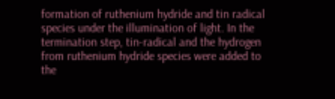formation of ruthenium hydride and tin radical species under the illumination of light. In the termination step, tin-radical and the hydrogen from ruthenium hydride species were added to the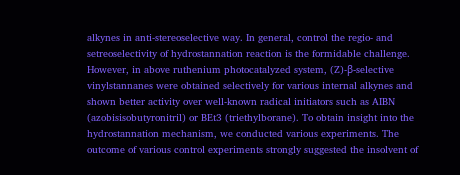alkynes in anti-stereoselective way. In general, control the regio- and setreoselectivity of hydrostannation reaction is the formidable challenge. However, in above ruthenium photocatalyzed system, (Z)-β-selective vinylstannanes were obtained selectively for various internal alkynes and shown better activity over well-known radical initiators such as AIBN (azobisisobutyronitril) or BEt3 (triethylborane). To obtain insight into the hydrostannation mechanism, we conducted various experiments. The outcome of various control experiments strongly suggested the insolvent of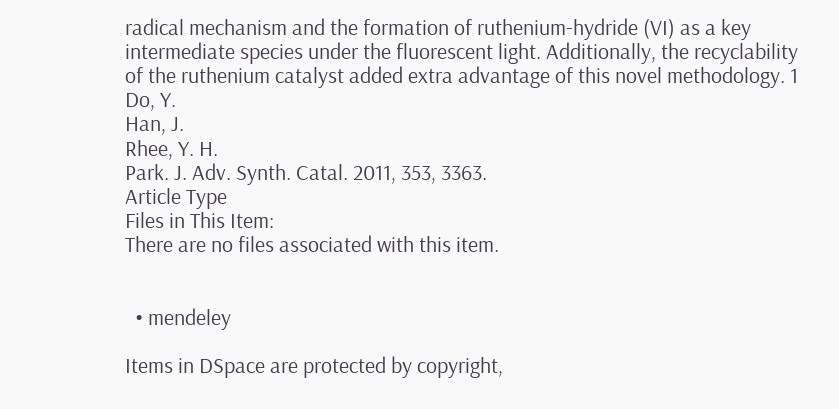radical mechanism and the formation of ruthenium-hydride (VI) as a key intermediate species under the fluorescent light. Additionally, the recyclability of the ruthenium catalyst added extra advantage of this novel methodology. 1 Do, Y.
Han, J.
Rhee, Y. H.
Park. J. Adv. Synth. Catal. 2011, 353, 3363.
Article Type
Files in This Item:
There are no files associated with this item.


  • mendeley

Items in DSpace are protected by copyright,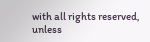with all rights reserved, unless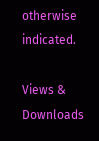otherwise indicated.

Views & Downloads